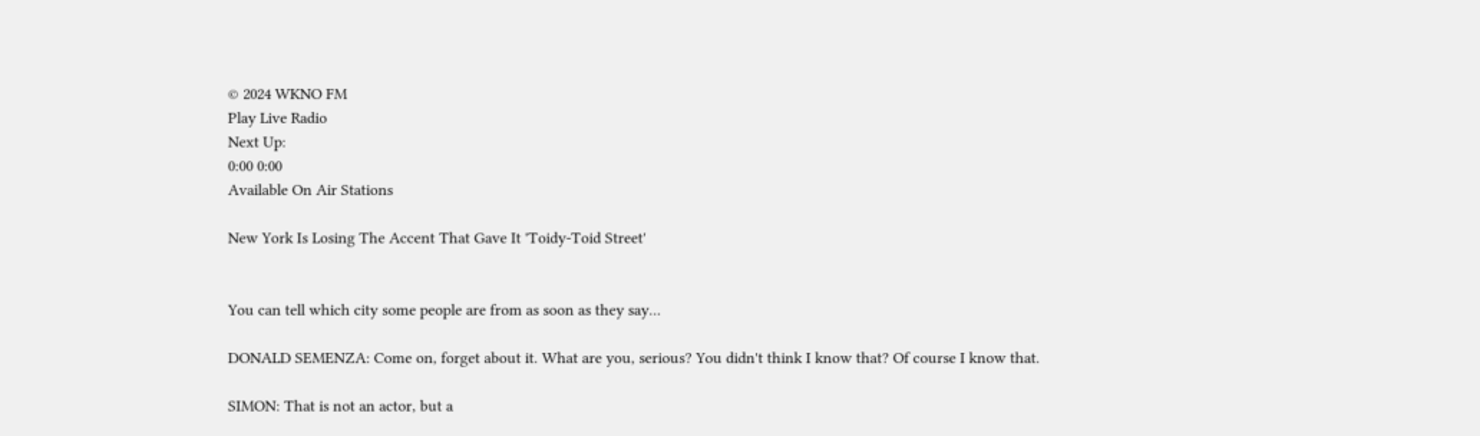© 2024 WKNO FM
Play Live Radio
Next Up:
0:00 0:00
Available On Air Stations

New York Is Losing The Accent That Gave It 'Toidy-Toid Street'


You can tell which city some people are from as soon as they say...

DONALD SEMENZA: Come on, forget about it. What are you, serious? You didn't think I know that? Of course I know that.

SIMON: That is not an actor, but a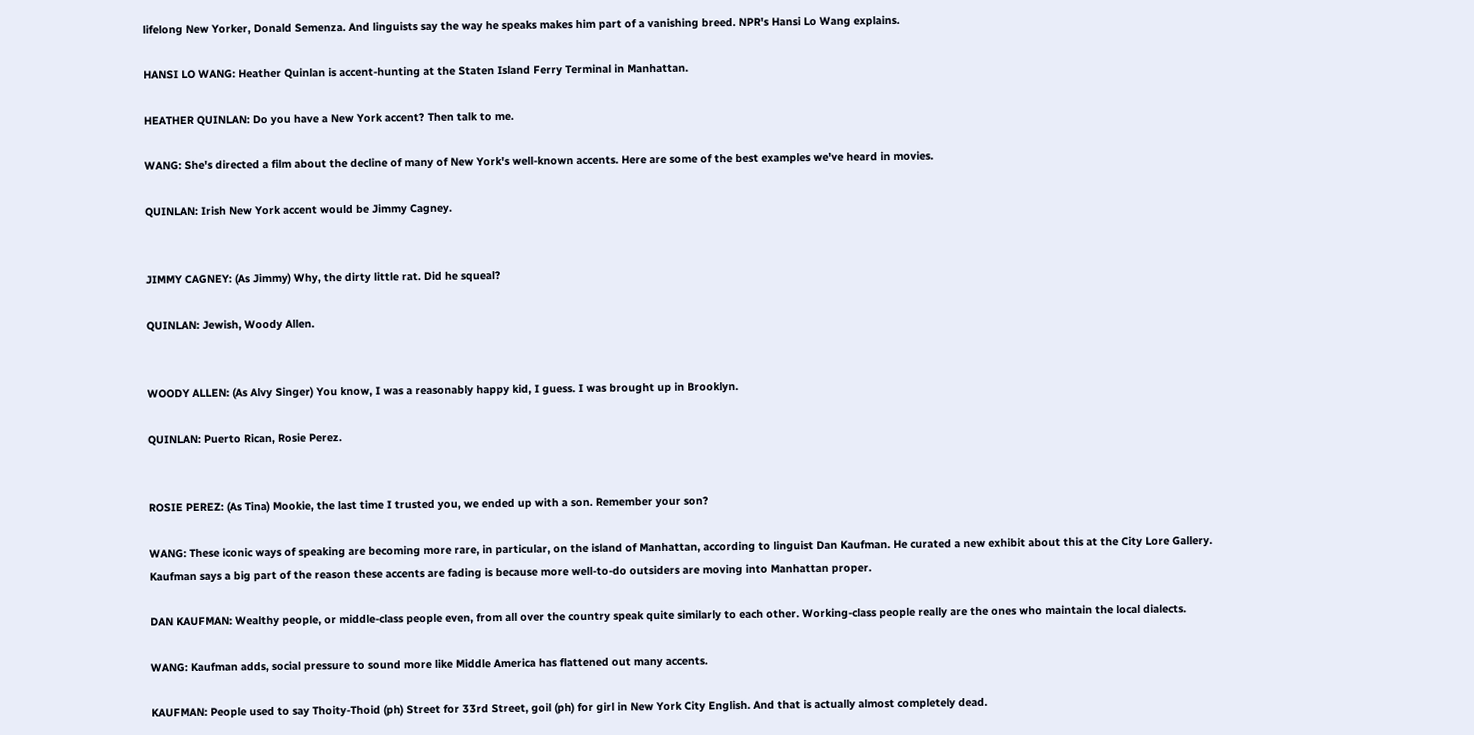lifelong New Yorker, Donald Semenza. And linguists say the way he speaks makes him part of a vanishing breed. NPR's Hansi Lo Wang explains.

HANSI LO WANG: Heather Quinlan is accent-hunting at the Staten Island Ferry Terminal in Manhattan.

HEATHER QUINLAN: Do you have a New York accent? Then talk to me.

WANG: She's directed a film about the decline of many of New York's well-known accents. Here are some of the best examples we've heard in movies.

QUINLAN: Irish New York accent would be Jimmy Cagney.


JIMMY CAGNEY: (As Jimmy) Why, the dirty little rat. Did he squeal?

QUINLAN: Jewish, Woody Allen.


WOODY ALLEN: (As Alvy Singer) You know, I was a reasonably happy kid, I guess. I was brought up in Brooklyn.

QUINLAN: Puerto Rican, Rosie Perez.


ROSIE PEREZ: (As Tina) Mookie, the last time I trusted you, we ended up with a son. Remember your son?

WANG: These iconic ways of speaking are becoming more rare, in particular, on the island of Manhattan, according to linguist Dan Kaufman. He curated a new exhibit about this at the City Lore Gallery. Kaufman says a big part of the reason these accents are fading is because more well-to-do outsiders are moving into Manhattan proper.

DAN KAUFMAN: Wealthy people, or middle-class people even, from all over the country speak quite similarly to each other. Working-class people really are the ones who maintain the local dialects.

WANG: Kaufman adds, social pressure to sound more like Middle America has flattened out many accents.

KAUFMAN: People used to say Thoity-Thoid (ph) Street for 33rd Street, goil (ph) for girl in New York City English. And that is actually almost completely dead.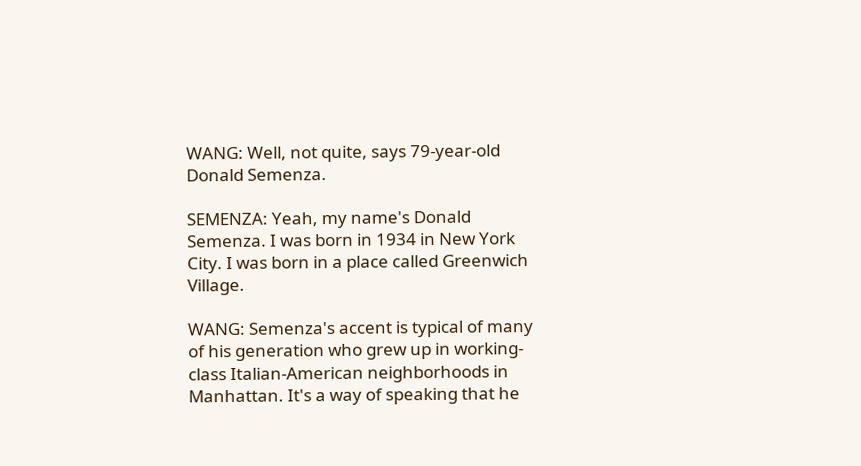WANG: Well, not quite, says 79-year-old Donald Semenza.

SEMENZA: Yeah, my name's Donald Semenza. I was born in 1934 in New York City. I was born in a place called Greenwich Village.

WANG: Semenza's accent is typical of many of his generation who grew up in working-class Italian-American neighborhoods in Manhattan. It's a way of speaking that he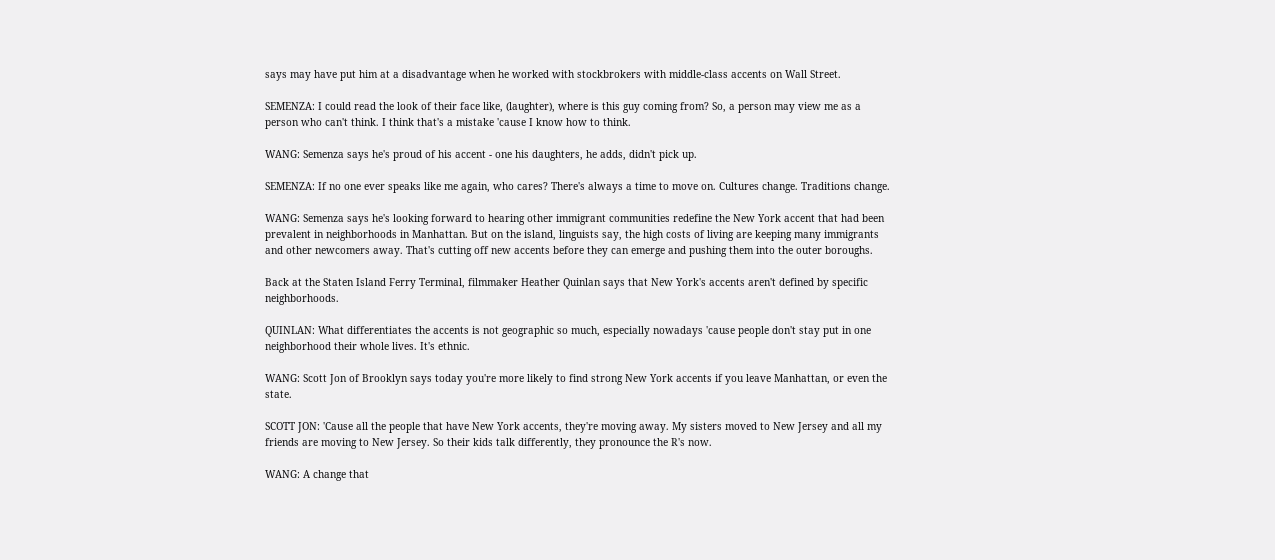says may have put him at a disadvantage when he worked with stockbrokers with middle-class accents on Wall Street.

SEMENZA: I could read the look of their face like, (laughter), where is this guy coming from? So, a person may view me as a person who can't think. I think that's a mistake 'cause I know how to think.

WANG: Semenza says he's proud of his accent - one his daughters, he adds, didn't pick up.

SEMENZA: If no one ever speaks like me again, who cares? There's always a time to move on. Cultures change. Traditions change.

WANG: Semenza says he's looking forward to hearing other immigrant communities redefine the New York accent that had been prevalent in neighborhoods in Manhattan. But on the island, linguists say, the high costs of living are keeping many immigrants and other newcomers away. That's cutting off new accents before they can emerge and pushing them into the outer boroughs.

Back at the Staten Island Ferry Terminal, filmmaker Heather Quinlan says that New York's accents aren't defined by specific neighborhoods.

QUINLAN: What differentiates the accents is not geographic so much, especially nowadays 'cause people don't stay put in one neighborhood their whole lives. It's ethnic.

WANG: Scott Jon of Brooklyn says today you're more likely to find strong New York accents if you leave Manhattan, or even the state.

SCOTT JON: 'Cause all the people that have New York accents, they're moving away. My sisters moved to New Jersey and all my friends are moving to New Jersey. So their kids talk differently, they pronounce the R's now.

WANG: A change that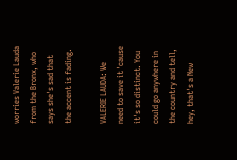worries Valerie Lauda from the Bronx, who says she's sad that the accent is fading.

VALERIE LAUDA: We need to save it 'cause it's so distinct. You could go anywhere in the country and tell, hey, that's a New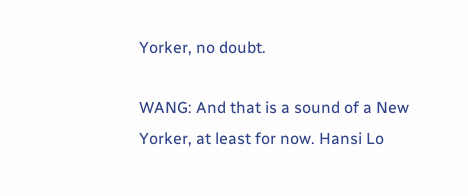Yorker, no doubt.

WANG: And that is a sound of a New Yorker, at least for now. Hansi Lo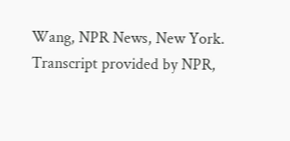Wang, NPR News, New York. Transcript provided by NPR,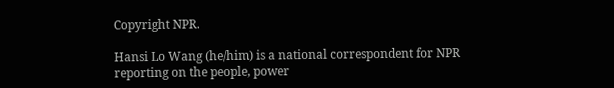Copyright NPR.

Hansi Lo Wang (he/him) is a national correspondent for NPR reporting on the people, power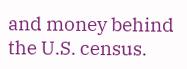and money behind the U.S. census.